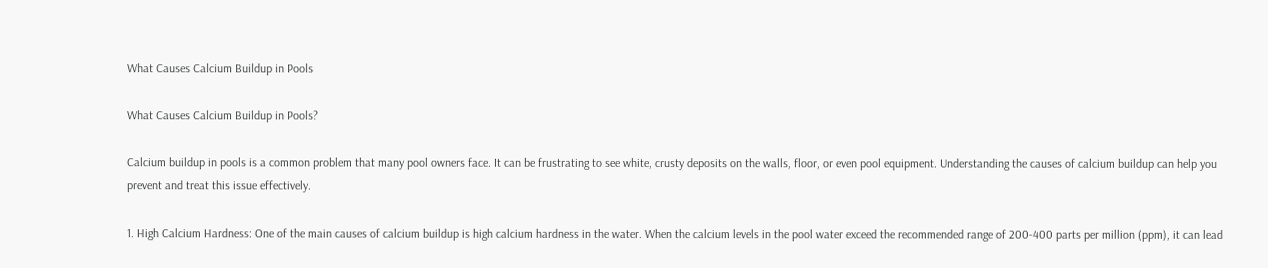What Causes Calcium Buildup in Pools

What Causes Calcium Buildup in Pools?

Calcium buildup in pools is a common problem that many pool owners face. It can be frustrating to see white, crusty deposits on the walls, floor, or even pool equipment. Understanding the causes of calcium buildup can help you prevent and treat this issue effectively.

1. High Calcium Hardness: One of the main causes of calcium buildup is high calcium hardness in the water. When the calcium levels in the pool water exceed the recommended range of 200-400 parts per million (ppm), it can lead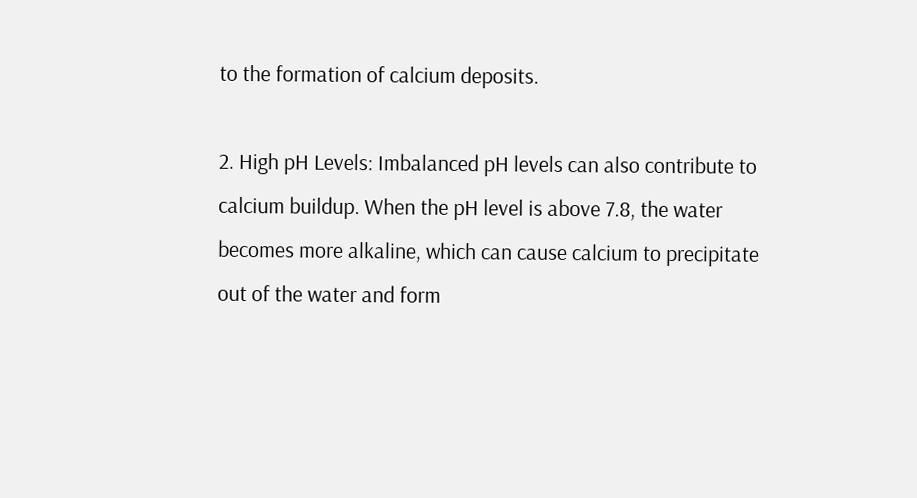to the formation of calcium deposits.

2. High pH Levels: Imbalanced pH levels can also contribute to calcium buildup. When the pH level is above 7.8, the water becomes more alkaline, which can cause calcium to precipitate out of the water and form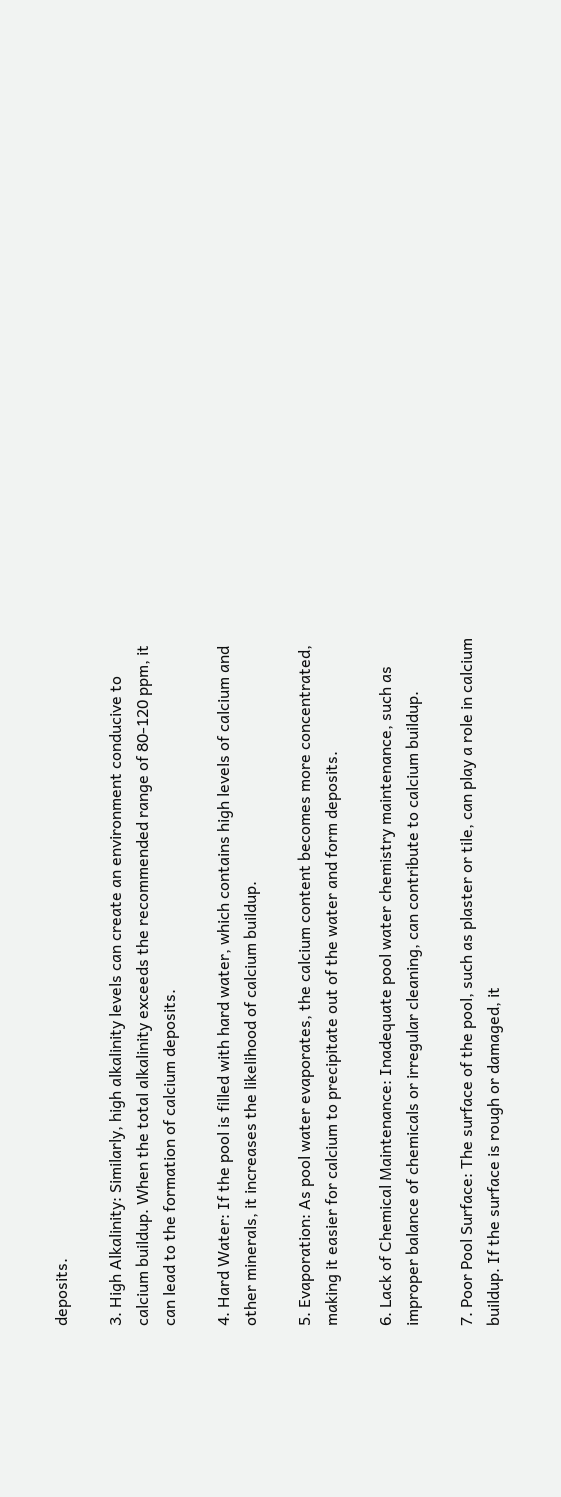deposits.

3. High Alkalinity: Similarly, high alkalinity levels can create an environment conducive to calcium buildup. When the total alkalinity exceeds the recommended range of 80-120 ppm, it can lead to the formation of calcium deposits.

4. Hard Water: If the pool is filled with hard water, which contains high levels of calcium and other minerals, it increases the likelihood of calcium buildup.

5. Evaporation: As pool water evaporates, the calcium content becomes more concentrated, making it easier for calcium to precipitate out of the water and form deposits.

6. Lack of Chemical Maintenance: Inadequate pool water chemistry maintenance, such as improper balance of chemicals or irregular cleaning, can contribute to calcium buildup.

7. Poor Pool Surface: The surface of the pool, such as plaster or tile, can play a role in calcium buildup. If the surface is rough or damaged, it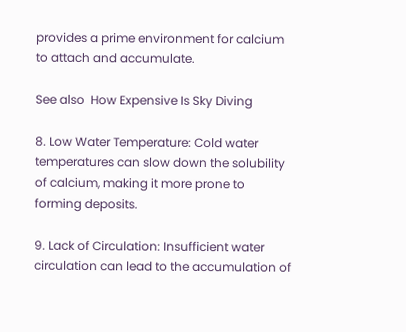provides a prime environment for calcium to attach and accumulate.

See also  How Expensive Is Sky Diving

8. Low Water Temperature: Cold water temperatures can slow down the solubility of calcium, making it more prone to forming deposits.

9. Lack of Circulation: Insufficient water circulation can lead to the accumulation of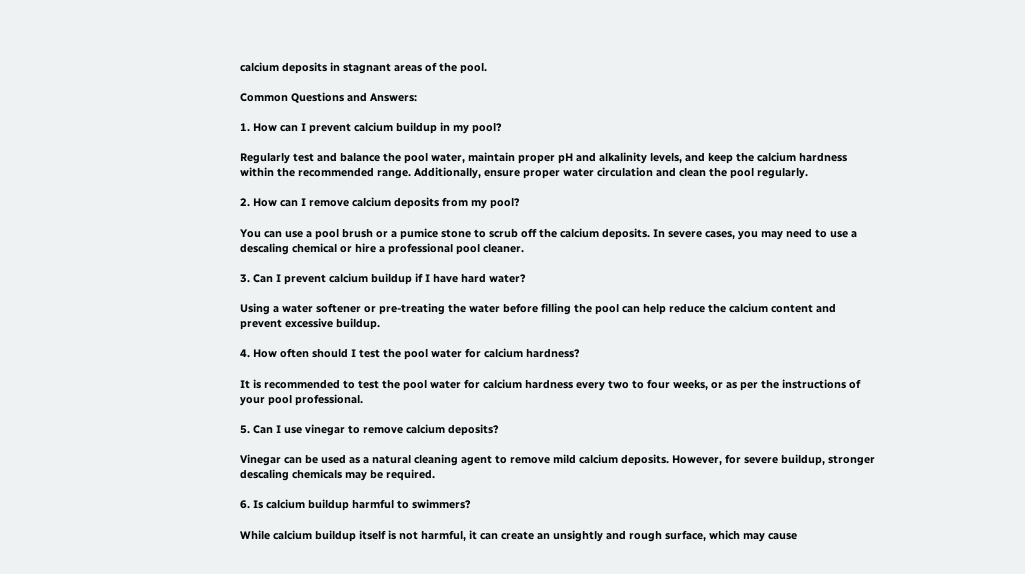calcium deposits in stagnant areas of the pool.

Common Questions and Answers:

1. How can I prevent calcium buildup in my pool?

Regularly test and balance the pool water, maintain proper pH and alkalinity levels, and keep the calcium hardness within the recommended range. Additionally, ensure proper water circulation and clean the pool regularly.

2. How can I remove calcium deposits from my pool?

You can use a pool brush or a pumice stone to scrub off the calcium deposits. In severe cases, you may need to use a descaling chemical or hire a professional pool cleaner.

3. Can I prevent calcium buildup if I have hard water?

Using a water softener or pre-treating the water before filling the pool can help reduce the calcium content and prevent excessive buildup.

4. How often should I test the pool water for calcium hardness?

It is recommended to test the pool water for calcium hardness every two to four weeks, or as per the instructions of your pool professional.

5. Can I use vinegar to remove calcium deposits?

Vinegar can be used as a natural cleaning agent to remove mild calcium deposits. However, for severe buildup, stronger descaling chemicals may be required.

6. Is calcium buildup harmful to swimmers?

While calcium buildup itself is not harmful, it can create an unsightly and rough surface, which may cause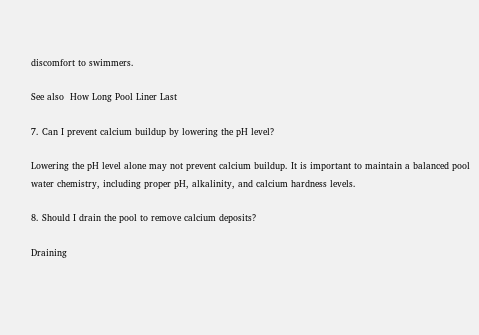discomfort to swimmers.

See also  How Long Pool Liner Last

7. Can I prevent calcium buildup by lowering the pH level?

Lowering the pH level alone may not prevent calcium buildup. It is important to maintain a balanced pool water chemistry, including proper pH, alkalinity, and calcium hardness levels.

8. Should I drain the pool to remove calcium deposits?

Draining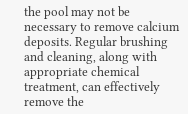the pool may not be necessary to remove calcium deposits. Regular brushing and cleaning, along with appropriate chemical treatment, can effectively remove the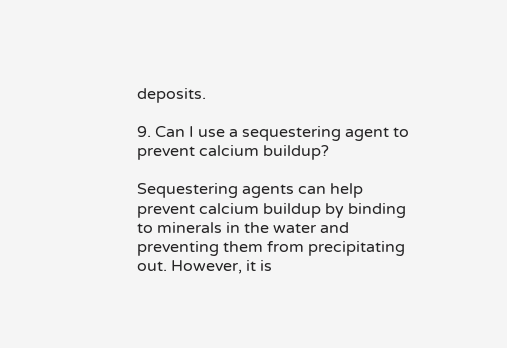deposits.

9. Can I use a sequestering agent to prevent calcium buildup?

Sequestering agents can help prevent calcium buildup by binding to minerals in the water and preventing them from precipitating out. However, it is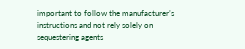important to follow the manufacturer’s instructions and not rely solely on sequestering agents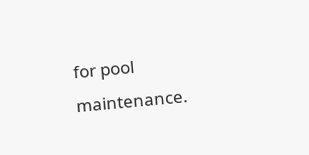for pool maintenance.